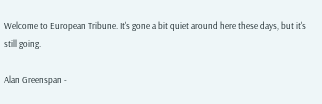Welcome to European Tribune. It's gone a bit quiet around here these days, but it's still going.

Alan Greenspan -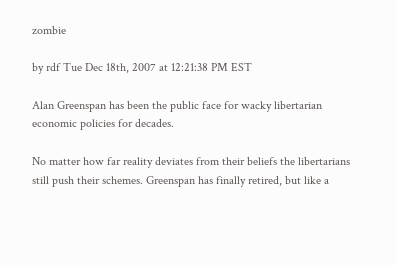zombie

by rdf Tue Dec 18th, 2007 at 12:21:38 PM EST

Alan Greenspan has been the public face for wacky libertarian economic policies for decades.

No matter how far reality deviates from their beliefs the libertarians still push their schemes. Greenspan has finally retired, but like a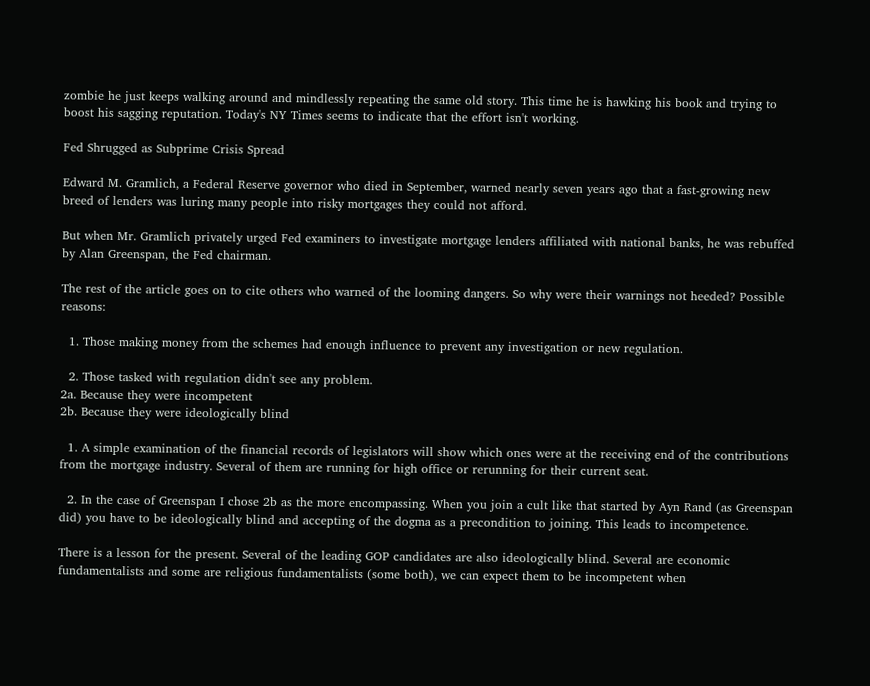zombie he just keeps walking around and mindlessly repeating the same old story. This time he is hawking his book and trying to boost his sagging reputation. Today's NY Times seems to indicate that the effort isn't working.

Fed Shrugged as Subprime Crisis Spread

Edward M. Gramlich, a Federal Reserve governor who died in September, warned nearly seven years ago that a fast-growing new breed of lenders was luring many people into risky mortgages they could not afford.

But when Mr. Gramlich privately urged Fed examiners to investigate mortgage lenders affiliated with national banks, he was rebuffed by Alan Greenspan, the Fed chairman.

The rest of the article goes on to cite others who warned of the looming dangers. So why were their warnings not heeded? Possible reasons:

  1. Those making money from the schemes had enough influence to prevent any investigation or new regulation.

  2. Those tasked with regulation didn't see any problem.
2a. Because they were incompetent
2b. Because they were ideologically blind

  1. A simple examination of the financial records of legislators will show which ones were at the receiving end of the contributions from the mortgage industry. Several of them are running for high office or rerunning for their current seat.

  2. In the case of Greenspan I chose 2b as the more encompassing. When you join a cult like that started by Ayn Rand (as Greenspan did) you have to be ideologically blind and accepting of the dogma as a precondition to joining. This leads to incompetence.

There is a lesson for the present. Several of the leading GOP candidates are also ideologically blind. Several are economic fundamentalists and some are religious fundamentalists (some both), we can expect them to be incompetent when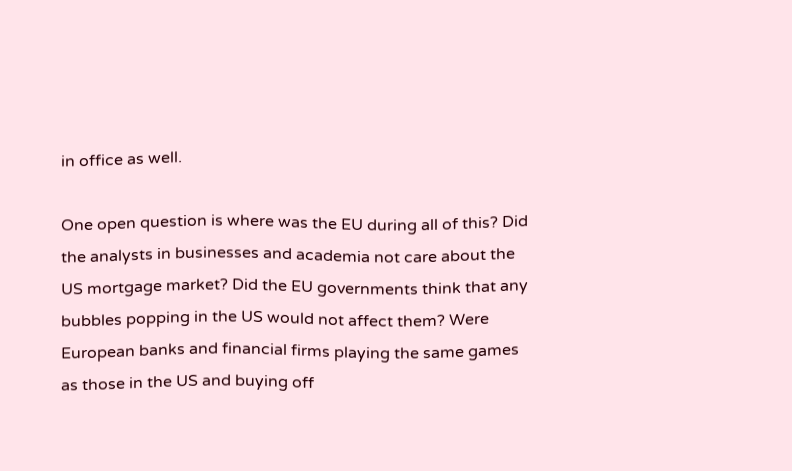in office as well.

One open question is where was the EU during all of this? Did the analysts in businesses and academia not care about the US mortgage market? Did the EU governments think that any bubbles popping in the US would not affect them? Were European banks and financial firms playing the same games as those in the US and buying off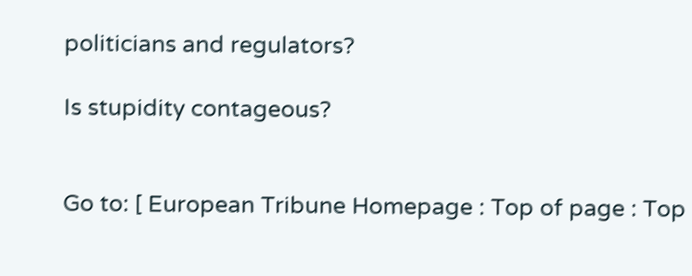politicians and regulators?

Is stupidity contageous?


Go to: [ European Tribune Homepage : Top of page : Top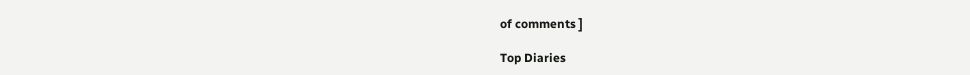of comments ]

Top Diaries